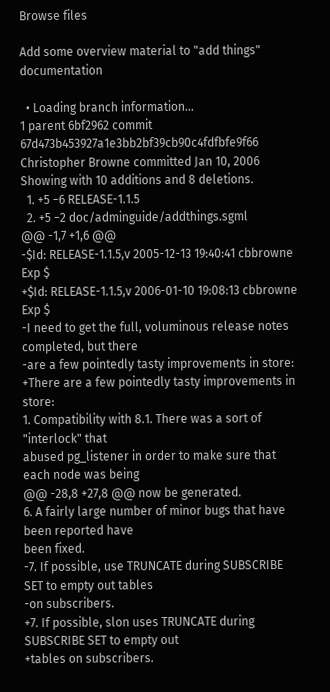Browse files

Add some overview material to "add things" documentation

  • Loading branch information...
1 parent 6bf2962 commit 67d473b453927a1e3bb2bf39cb90c4fdfbfe9f66 Christopher Browne committed Jan 10, 2006
Showing with 10 additions and 8 deletions.
  1. +5 −6 RELEASE-1.1.5
  2. +5 −2 doc/adminguide/addthings.sgml
@@ -1,7 +1,6 @@
-$Id: RELEASE-1.1.5,v 2005-12-13 19:40:41 cbbrowne Exp $
+$Id: RELEASE-1.1.5,v 2006-01-10 19:08:13 cbbrowne Exp $
-I need to get the full, voluminous release notes completed, but there
-are a few pointedly tasty improvements in store:
+There are a few pointedly tasty improvements in store:
1. Compatibility with 8.1. There was a sort of "interlock" that
abused pg_listener in order to make sure that each node was being
@@ -28,8 +27,8 @@ now be generated.
6. A fairly large number of minor bugs that have been reported have
been fixed.
-7. If possible, use TRUNCATE during SUBSCRIBE SET to empty out tables
-on subscribers.
+7. If possible, slon uses TRUNCATE during SUBSCRIBE SET to empty out
+tables on subscribers.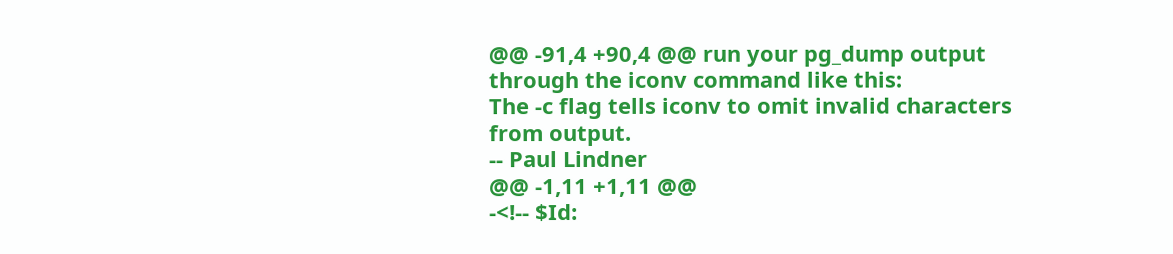@@ -91,4 +90,4 @@ run your pg_dump output through the iconv command like this:
The -c flag tells iconv to omit invalid characters from output.
-- Paul Lindner
@@ -1,11 +1,11 @@
-<!-- $Id: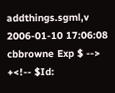addthings.sgml,v 2006-01-10 17:06:08 cbbrowne Exp $ -->
+<!-- $Id: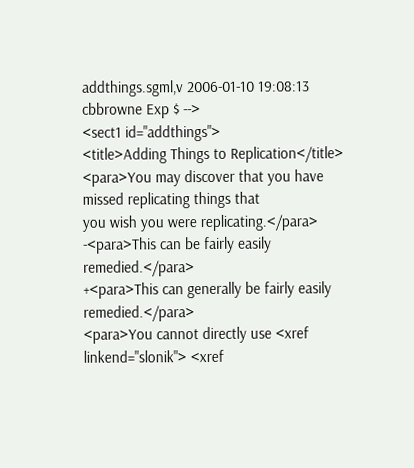addthings.sgml,v 2006-01-10 19:08:13 cbbrowne Exp $ -->
<sect1 id="addthings">
<title>Adding Things to Replication</title>
<para>You may discover that you have missed replicating things that
you wish you were replicating.</para>
-<para>This can be fairly easily remedied.</para>
+<para>This can generally be fairly easily remedied.</para>
<para>You cannot directly use <xref linkend="slonik"> <xref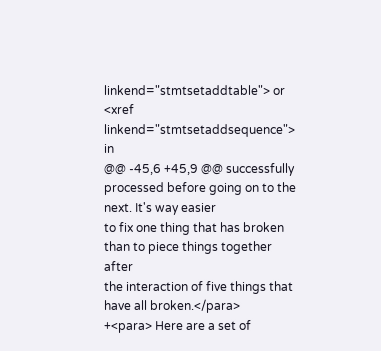linkend="stmtsetaddtable"> or <xref linkend="stmtsetaddsequence"> in
@@ -45,6 +45,9 @@ successfully processed before going on to the next. It's way easier
to fix one thing that has broken than to piece things together after
the interaction of five things that have all broken.</para>
+<para> Here are a set of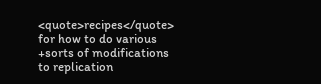<quote>recipes</quote> for how to do various
+sorts of modifications to replication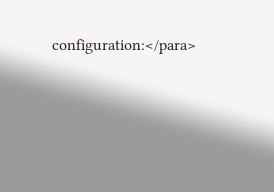configuration:</para>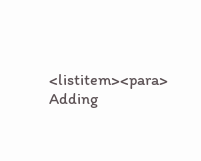<listitem><para> Adding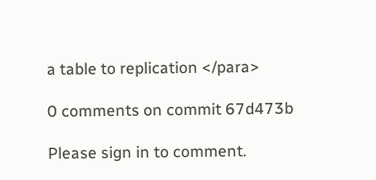a table to replication </para>

0 comments on commit 67d473b

Please sign in to comment.